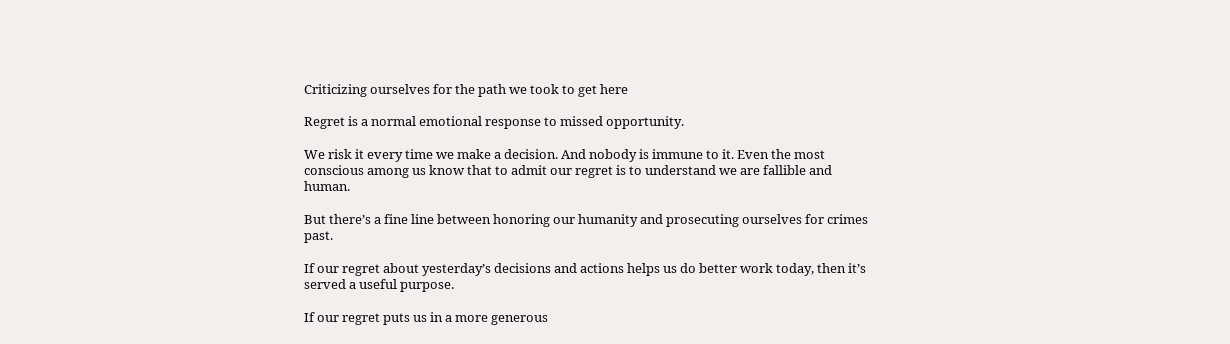Criticizing ourselves for the path we took to get here

Regret is a normal emotional response to missed opportunity.

We risk it every time we make a decision. And nobody is immune to it. Even the most conscious among us know that to admit our regret is to understand we are fallible and human.

But there’s a fine line between honoring our humanity and prosecuting ourselves for crimes past.

If our regret about yesterday’s decisions and actions helps us do better work today, then it’s served a useful purpose.

If our regret puts us in a more generous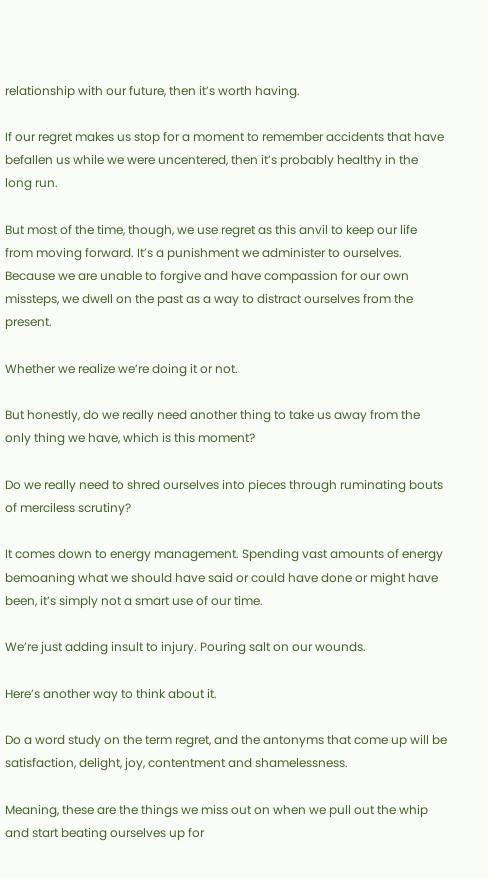relationship with our future, then it’s worth having.

If our regret makes us stop for a moment to remember accidents that have befallen us while we were uncentered, then it’s probably healthy in the long run.

But most of the time, though, we use regret as this anvil to keep our life from moving forward. It’s a punishment we administer to ourselves. Because we are unable to forgive and have compassion for our own missteps, we dwell on the past as a way to distract ourselves from the present.

Whether we realize we’re doing it or not.

But honestly, do we really need another thing to take us away from the only thing we have, which is this moment?

Do we really need to shred ourselves into pieces through ruminating bouts of merciless scrutiny?

It comes down to energy management. Spending vast amounts of energy bemoaning what we should have said or could have done or might have been, it’s simply not a smart use of our time.

We’re just adding insult to injury. Pouring salt on our wounds.

Here’s another way to think about it.

Do a word study on the term regret, and the antonyms that come up will be satisfaction, delight, joy, contentment and shamelessness.

Meaning, these are the things we miss out on when we pull out the whip and start beating ourselves up for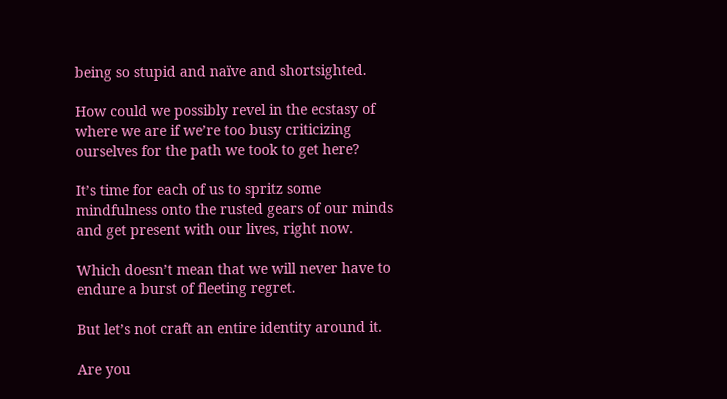being so stupid and naïve and shortsighted.

How could we possibly revel in the ecstasy of where we are if we’re too busy criticizing ourselves for the path we took to get here?

It’s time for each of us to spritz some mindfulness onto the rusted gears of our minds and get present with our lives, right now.

Which doesn’t mean that we will never have to endure a burst of fleeting regret.

But let’s not craft an entire identity around it.

Are you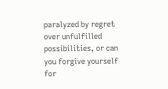paralyzed by regret over unfulfilled possibilities, or can you forgive yourself for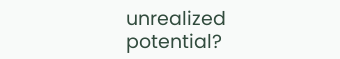unrealized potential?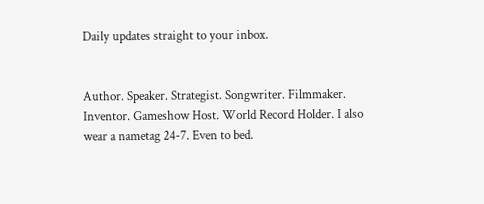Daily updates straight to your inbox.


Author. Speaker. Strategist. Songwriter. Filmmaker. Inventor. Gameshow Host. World Record Holder. I also wear a nametag 24-7. Even to bed.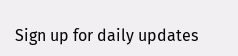Sign up for daily updates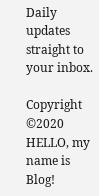Daily updates straight to your inbox.

Copyright ©2020 HELLO, my name is Blog!